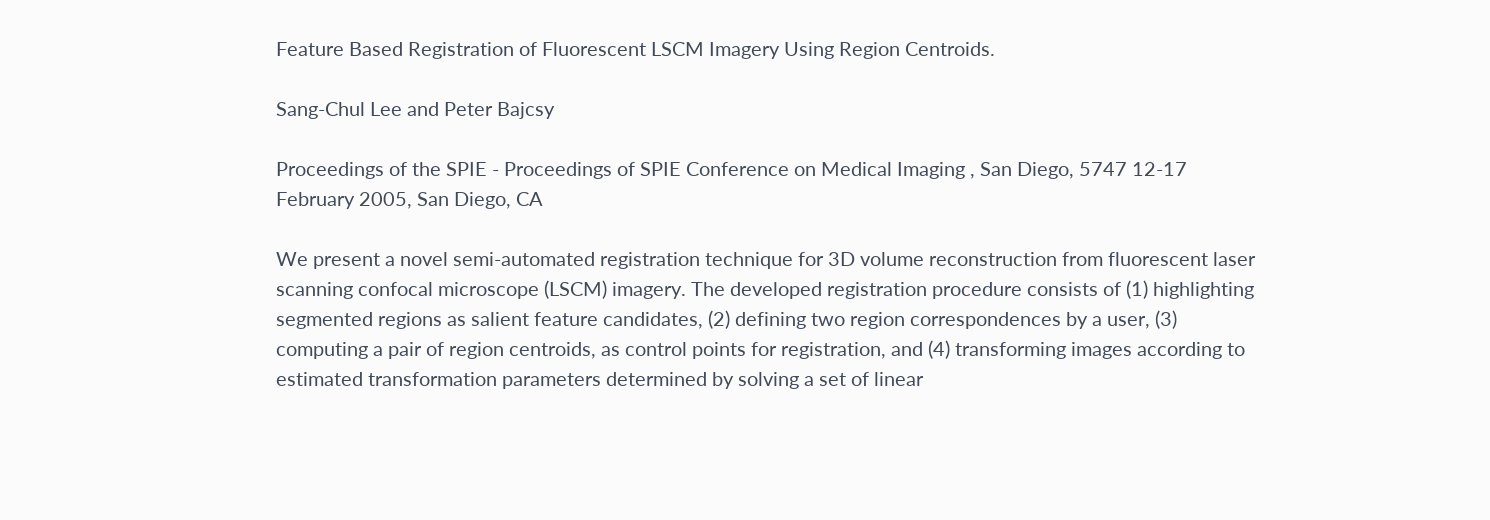Feature Based Registration of Fluorescent LSCM Imagery Using Region Centroids.

Sang-Chul Lee and Peter Bajcsy

Proceedings of the SPIE - Proceedings of SPIE Conference on Medical Imaging , San Diego, 5747 12-17 February 2005, San Diego, CA

We present a novel semi-automated registration technique for 3D volume reconstruction from fluorescent laser scanning confocal microscope (LSCM) imagery. The developed registration procedure consists of (1) highlighting segmented regions as salient feature candidates, (2) defining two region correspondences by a user, (3) computing a pair of region centroids, as control points for registration, and (4) transforming images according to estimated transformation parameters determined by solving a set of linear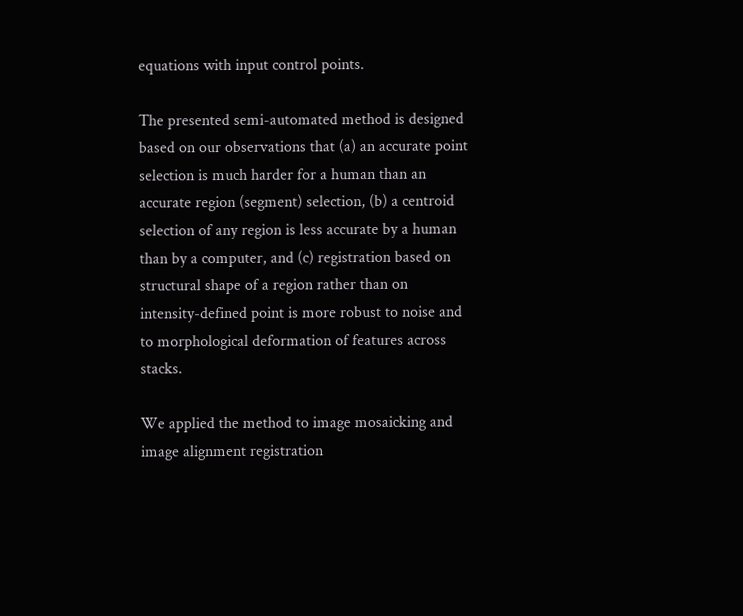equations with input control points.

The presented semi-automated method is designed based on our observations that (a) an accurate point selection is much harder for a human than an accurate region (segment) selection, (b) a centroid selection of any region is less accurate by a human than by a computer, and (c) registration based on structural shape of a region rather than on intensity-defined point is more robust to noise and to morphological deformation of features across stacks.

We applied the method to image mosaicking and image alignment registration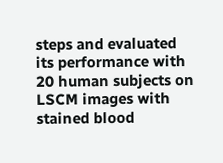steps and evaluated its performance with 20 human subjects on LSCM images with stained blood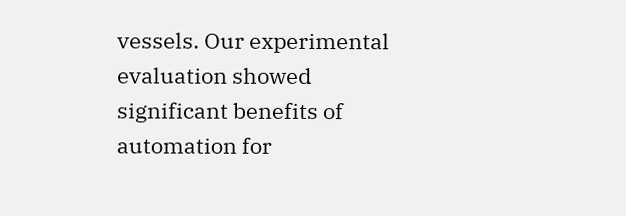vessels. Our experimental evaluation showed significant benefits of automation for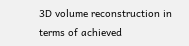3D volume reconstruction in terms of achieved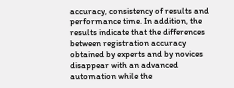accuracy, consistency of results and performance time. In addition, the results indicate that the differences between registration accuracy obtained by experts and by novices disappear with an advanced automation while the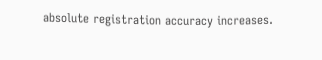absolute registration accuracy increases.